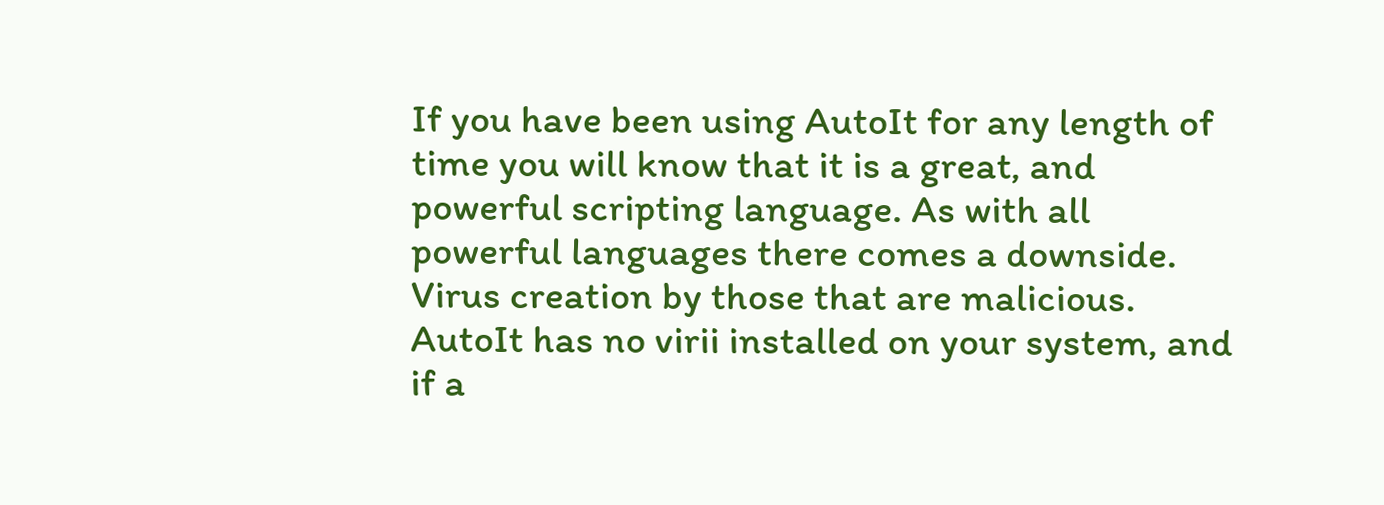If you have been using AutoIt for any length of time you will know that it is a great, and powerful scripting language. As with all powerful languages there comes a downside. Virus creation by those that are malicious. AutoIt has no virii installed on your system, and if a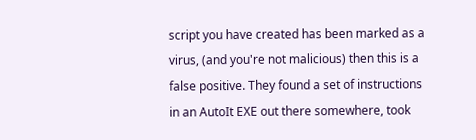script you have created has been marked as a virus, (and you're not malicious) then this is a false positive. They found a set of instructions in an AutoIt EXE out there somewhere, took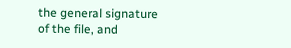the general signature of the file, and